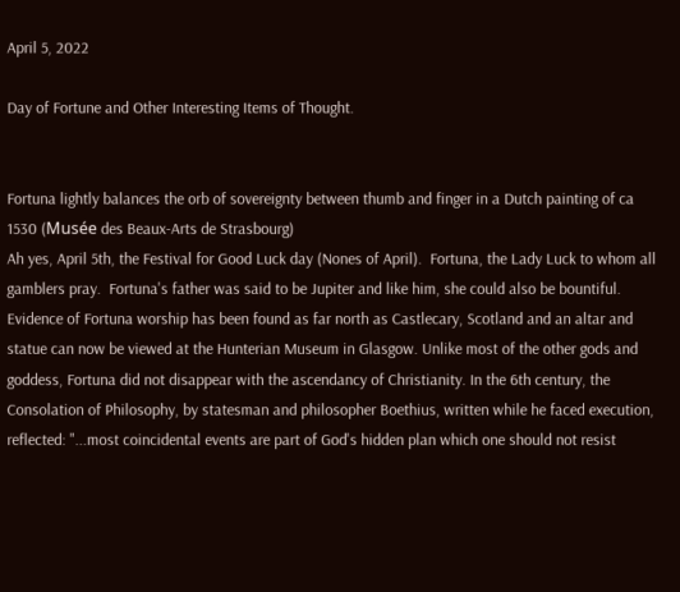April 5, 2022

Day of Fortune and Other Interesting Items of Thought.


Fortuna lightly balances the orb of sovereignty between thumb and finger in a Dutch painting of ca 1530 (Musée des Beaux-Arts de Strasbourg)
Ah yes, April 5th, the Festival for Good Luck day (Nones of April).  Fortuna, the Lady Luck to whom all gamblers pray.  Fortuna's father was said to be Jupiter and like him, she could also be bountiful.  Evidence of Fortuna worship has been found as far north as Castlecary, Scotland and an altar and statue can now be viewed at the Hunterian Museum in Glasgow. Unlike most of the other gods and goddess, Fortuna did not disappear with the ascendancy of Christianity. In the 6th century, the Consolation of Philosophy, by statesman and philosopher Boethius, written while he faced execution, reflected: "...most coincidental events are part of God's hidden plan which one should not resist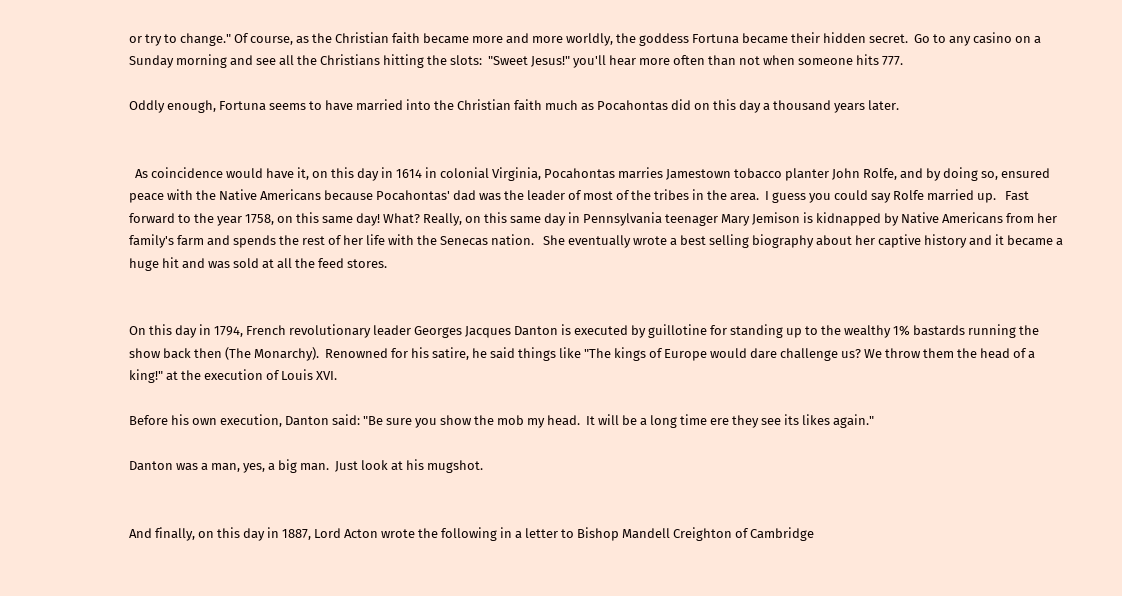or try to change." Of course, as the Christian faith became more and more worldly, the goddess Fortuna became their hidden secret.  Go to any casino on a Sunday morning and see all the Christians hitting the slots:  "Sweet Jesus!" you'll hear more often than not when someone hits 777.

Oddly enough, Fortuna seems to have married into the Christian faith much as Pocahontas did on this day a thousand years later.


  As coincidence would have it, on this day in 1614 in colonial Virginia, Pocahontas marries Jamestown tobacco planter John Rolfe, and by doing so, ensured peace with the Native Americans because Pocahontas' dad was the leader of most of the tribes in the area.  I guess you could say Rolfe married up.   Fast forward to the year 1758, on this same day! What? Really, on this same day in Pennsylvania teenager Mary Jemison is kidnapped by Native Americans from her family's farm and spends the rest of her life with the Senecas nation.   She eventually wrote a best selling biography about her captive history and it became a huge hit and was sold at all the feed stores.


On this day in 1794, French revolutionary leader Georges Jacques Danton is executed by guillotine for standing up to the wealthy 1% bastards running the show back then (The Monarchy).  Renowned for his satire, he said things like "The kings of Europe would dare challenge us? We throw them the head of a king!" at the execution of Louis XVI.

Before his own execution, Danton said: "Be sure you show the mob my head.  It will be a long time ere they see its likes again."

Danton was a man, yes, a big man.  Just look at his mugshot.


And finally, on this day in 1887, Lord Acton wrote the following in a letter to Bishop Mandell Creighton of Cambridge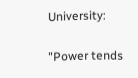University:

"Power tends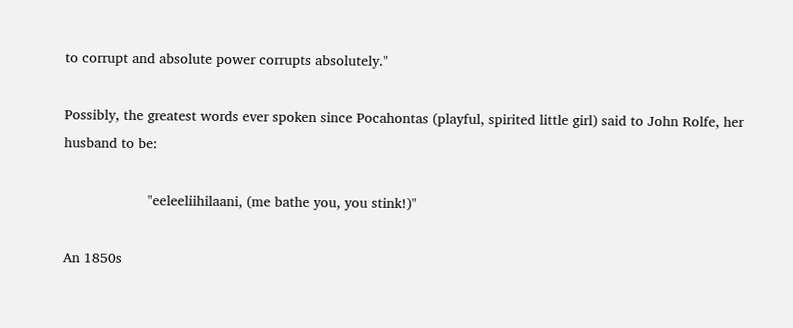to corrupt and absolute power corrupts absolutely."

Possibly, the greatest words ever spoken since Pocahontas (playful, spirited little girl) said to John Rolfe, her husband to be:

                     "eeleeliihilaani, (me bathe you, you stink!)"

An 1850s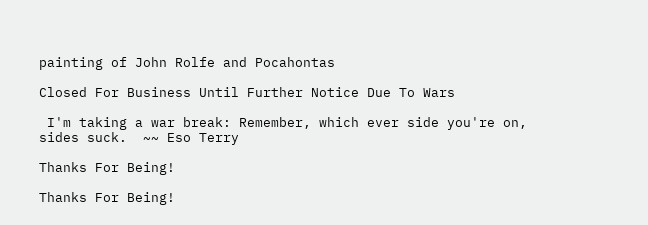painting of John Rolfe and Pocahontas

Closed For Business Until Further Notice Due To Wars

 I'm taking a war break: Remember, which ever side you're on, sides suck.  ~~ Eso Terry

Thanks For Being!

Thanks For Being!